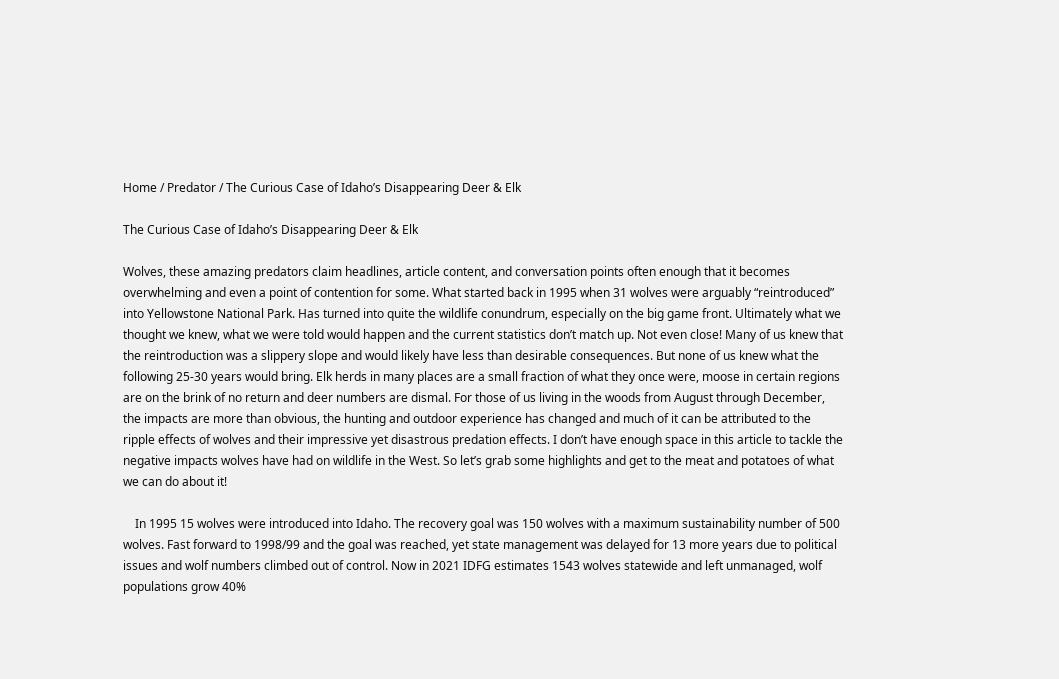Home / Predator / The Curious Case of Idaho’s Disappearing Deer & Elk

The Curious Case of Idaho’s Disappearing Deer & Elk

Wolves, these amazing predators claim headlines, article content, and conversation points often enough that it becomes overwhelming and even a point of contention for some. What started back in 1995 when 31 wolves were arguably “reintroduced” into Yellowstone National Park. Has turned into quite the wildlife conundrum, especially on the big game front. Ultimately what we thought we knew, what we were told would happen and the current statistics don’t match up. Not even close! Many of us knew that the reintroduction was a slippery slope and would likely have less than desirable consequences. But none of us knew what the following 25-30 years would bring. Elk herds in many places are a small fraction of what they once were, moose in certain regions are on the brink of no return and deer numbers are dismal. For those of us living in the woods from August through December, the impacts are more than obvious, the hunting and outdoor experience has changed and much of it can be attributed to the ripple effects of wolves and their impressive yet disastrous predation effects. I don’t have enough space in this article to tackle the negative impacts wolves have had on wildlife in the West. So let’s grab some highlights and get to the meat and potatoes of what we can do about it!

    In 1995 15 wolves were introduced into Idaho. The recovery goal was 150 wolves with a maximum sustainability number of 500 wolves. Fast forward to 1998/99 and the goal was reached, yet state management was delayed for 13 more years due to political issues and wolf numbers climbed out of control. Now in 2021 IDFG estimates 1543 wolves statewide and left unmanaged, wolf populations grow 40%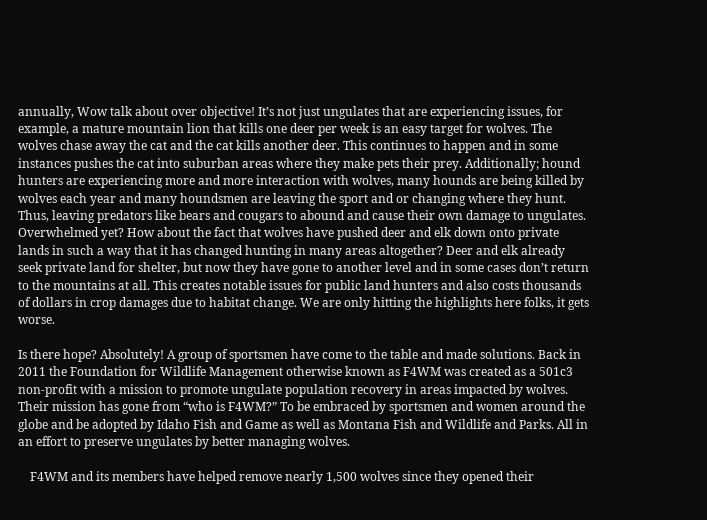annually, Wow talk about over objective! It’s not just ungulates that are experiencing issues, for example, a mature mountain lion that kills one deer per week is an easy target for wolves. The wolves chase away the cat and the cat kills another deer. This continues to happen and in some instances pushes the cat into suburban areas where they make pets their prey. Additionally; hound hunters are experiencing more and more interaction with wolves, many hounds are being killed by wolves each year and many houndsmen are leaving the sport and or changing where they hunt. Thus, leaving predators like bears and cougars to abound and cause their own damage to ungulates. Overwhelmed yet? How about the fact that wolves have pushed deer and elk down onto private lands in such a way that it has changed hunting in many areas altogether? Deer and elk already seek private land for shelter, but now they have gone to another level and in some cases don’t return to the mountains at all. This creates notable issues for public land hunters and also costs thousands of dollars in crop damages due to habitat change. We are only hitting the highlights here folks, it gets worse.

Is there hope? Absolutely! A group of sportsmen have come to the table and made solutions. Back in 2011 the Foundation for Wildlife Management otherwise known as F4WM was created as a 501c3 non-profit with a mission to promote ungulate population recovery in areas impacted by wolves. Their mission has gone from “who is F4WM?” To be embraced by sportsmen and women around the globe and be adopted by Idaho Fish and Game as well as Montana Fish and Wildlife and Parks. All in an effort to preserve ungulates by better managing wolves.

    F4WM and its members have helped remove nearly 1,500 wolves since they opened their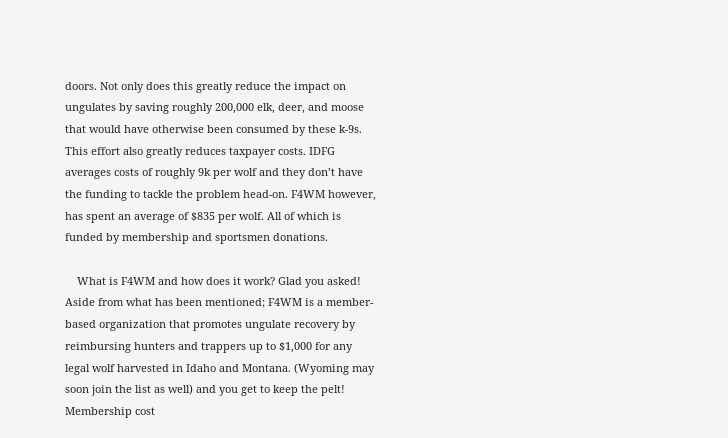doors. Not only does this greatly reduce the impact on ungulates by saving roughly 200,000 elk, deer, and moose that would have otherwise been consumed by these k-9s. This effort also greatly reduces taxpayer costs. IDFG averages costs of roughly 9k per wolf and they don’t have the funding to tackle the problem head-on. F4WM however, has spent an average of $835 per wolf. All of which is funded by membership and sportsmen donations.

    What is F4WM and how does it work? Glad you asked! Aside from what has been mentioned; F4WM is a member-based organization that promotes ungulate recovery by reimbursing hunters and trappers up to $1,000 for any legal wolf harvested in Idaho and Montana. (Wyoming may soon join the list as well) and you get to keep the pelt! Membership cost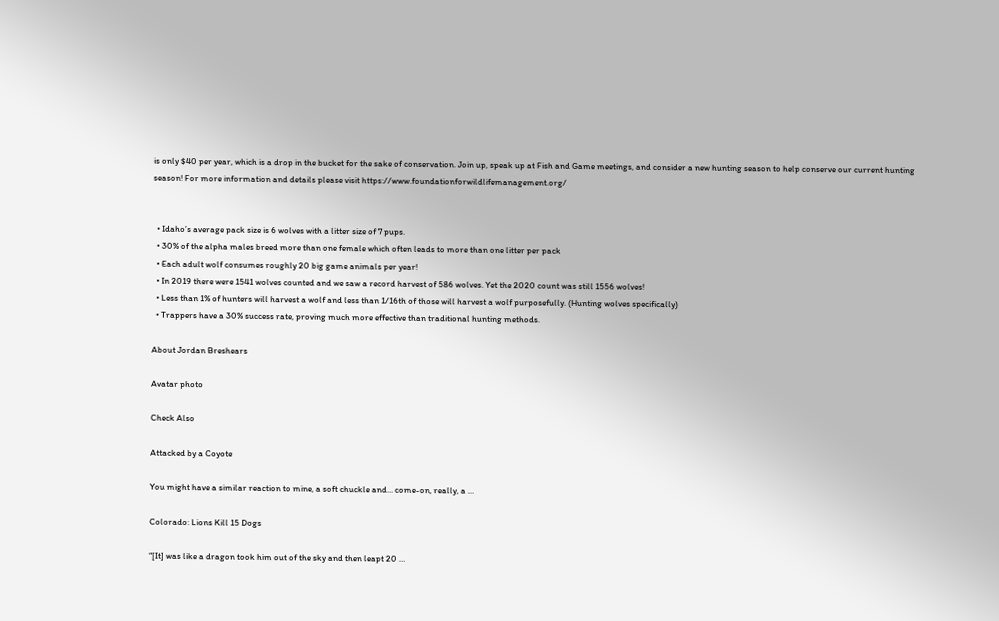is only $40 per year, which is a drop in the bucket for the sake of conservation. Join up, speak up at Fish and Game meetings, and consider a new hunting season to help conserve our current hunting season! For more information and details please visit https://www.foundationforwildlifemanagement.org/


  • Idaho’s average pack size is 6 wolves with a litter size of 7 pups.
  • 30% of the alpha males breed more than one female which often leads to more than one litter per pack
  • Each adult wolf consumes roughly 20 big game animals per year!
  • In 2019 there were 1541 wolves counted and we saw a record harvest of 586 wolves. Yet the 2020 count was still 1556 wolves!
  • Less than 1% of hunters will harvest a wolf and less than 1/16th of those will harvest a wolf purposefully. (Hunting wolves specifically)
  • Trappers have a 30% success rate, proving much more effective than traditional hunting methods.

About Jordan Breshears

Avatar photo

Check Also

Attacked by a Coyote

You might have a similar reaction to mine, a soft chuckle and… come-on, really, a …

Colorado: Lions Kill 15 Dogs

“[It] was like a dragon took him out of the sky and then leapt 20 …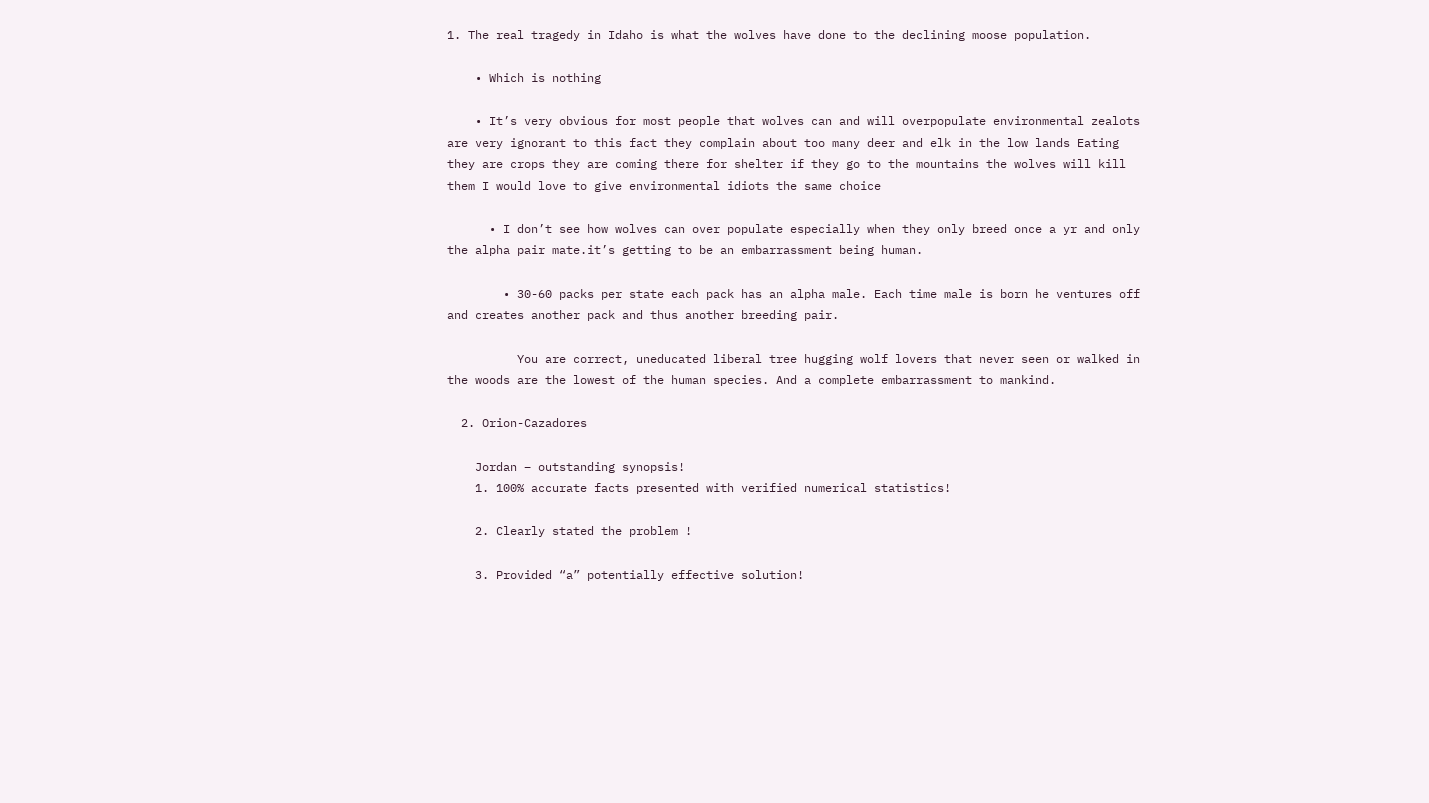1. The real tragedy in Idaho is what the wolves have done to the declining moose population.

    • Which is nothing

    • It’s very obvious for most people that wolves can and will overpopulate environmental zealots are very ignorant to this fact they complain about too many deer and elk in the low lands Eating they are crops they are coming there for shelter if they go to the mountains the wolves will kill them I would love to give environmental idiots the same choice

      • I don’t see how wolves can over populate especially when they only breed once a yr and only the alpha pair mate.it’s getting to be an embarrassment being human.

        • 30-60 packs per state each pack has an alpha male. Each time male is born he ventures off and creates another pack and thus another breeding pair.

          You are correct, uneducated liberal tree hugging wolf lovers that never seen or walked in the woods are the lowest of the human species. And a complete embarrassment to mankind.

  2. Orion-Cazadores

    Jordan – outstanding synopsis!
    1. 100% accurate facts presented with verified numerical statistics!

    2. Clearly stated the problem !

    3. Provided “a” potentially effective solution!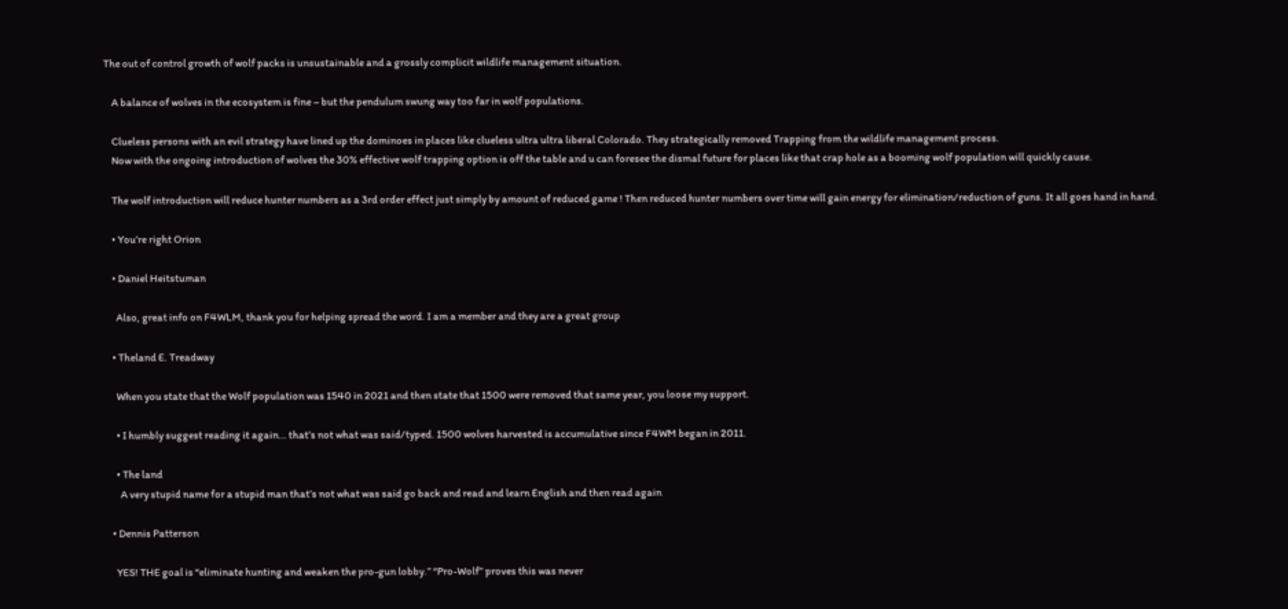The out of control growth of wolf packs is unsustainable and a grossly complicit wildlife management situation.

    A balance of wolves in the ecosystem is fine – but the pendulum swung way too far in wolf populations.

    Clueless persons with an evil strategy have lined up the dominoes in places like clueless ultra ultra liberal Colorado. They strategically removed Trapping from the wildlife management process.
    Now with the ongoing introduction of wolves the 30% effective wolf trapping option is off the table and u can foresee the dismal future for places like that crap hole as a booming wolf population will quickly cause.

    The wolf introduction will reduce hunter numbers as a 3rd order effect just simply by amount of reduced game ! Then reduced hunter numbers over time will gain energy for elimination/reduction of guns. It all goes hand in hand.

    • You’re right Orion

    • Daniel Heitstuman

      Also, great info on F4WLM, thank you for helping spread the word. I am a member and they are a great group

    • Theland E. Treadway

      When you state that the Wolf population was 1540 in 2021 and then state that 1500 were removed that same year, you loose my support.

      • I humbly suggest reading it again… that’s not what was said/typed. 1500 wolves harvested is accumulative since F4WM began in 2011.

      • The land
        A very stupid name for a stupid man that’s not what was said go back and read and learn English and then read again

    • Dennis Patterson

      YES! THE goal is “eliminate hunting and weaken the pro-gun lobby.” “Pro-Wolf” proves this was never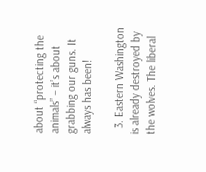about “protecting the animals” – it’s about grabbing our guns. It always has been!

  3. Eastern Washington is already destroyed by the wolves. The liberal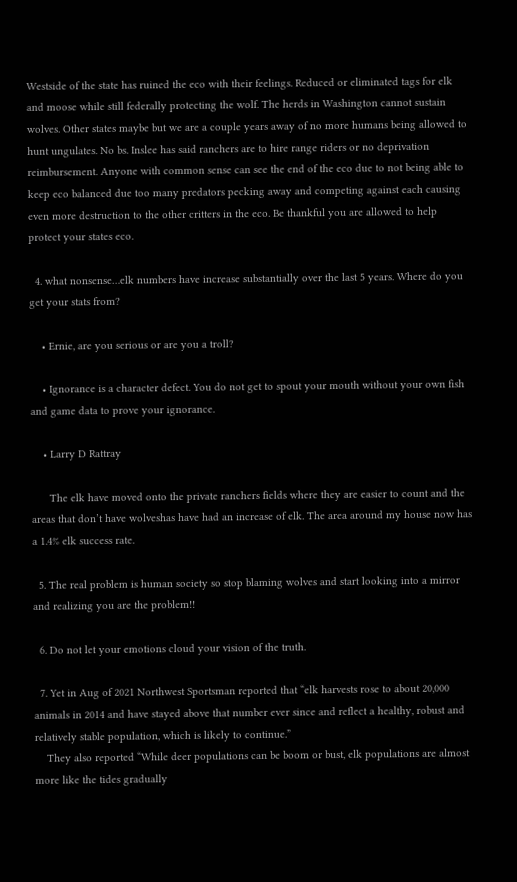Westside of the state has ruined the eco with their feelings. Reduced or eliminated tags for elk and moose while still federally protecting the wolf. The herds in Washington cannot sustain wolves. Other states maybe but we are a couple years away of no more humans being allowed to hunt ungulates. No bs. Inslee has said ranchers are to hire range riders or no deprivation reimbursement. Anyone with common sense can see the end of the eco due to not being able to keep eco balanced due too many predators pecking away and competing against each causing even more destruction to the other critters in the eco. Be thankful you are allowed to help protect your states eco.

  4. what nonsense…elk numbers have increase substantially over the last 5 years. Where do you get your stats from?

    • Ernie, are you serious or are you a troll?

    • Ignorance is a character defect. You do not get to spout your mouth without your own fish and game data to prove your ignorance.

    • Larry D Rattray

      The elk have moved onto the private ranchers fields where they are easier to count and the areas that don’t have wolveshas have had an increase of elk. The area around my house now has a 1.4% elk success rate.

  5. The real problem is human society so stop blaming wolves and start looking into a mirror and realizing you are the problem!!

  6. Do not let your emotions cloud your vision of the truth.

  7. Yet in Aug of 2021 Northwest Sportsman reported that “elk harvests rose to about 20,000 animals in 2014 and have stayed above that number ever since and reflect a healthy, robust and relatively stable population, which is likely to continue.”
    They also reported “While deer populations can be boom or bust, elk populations are almost more like the tides gradually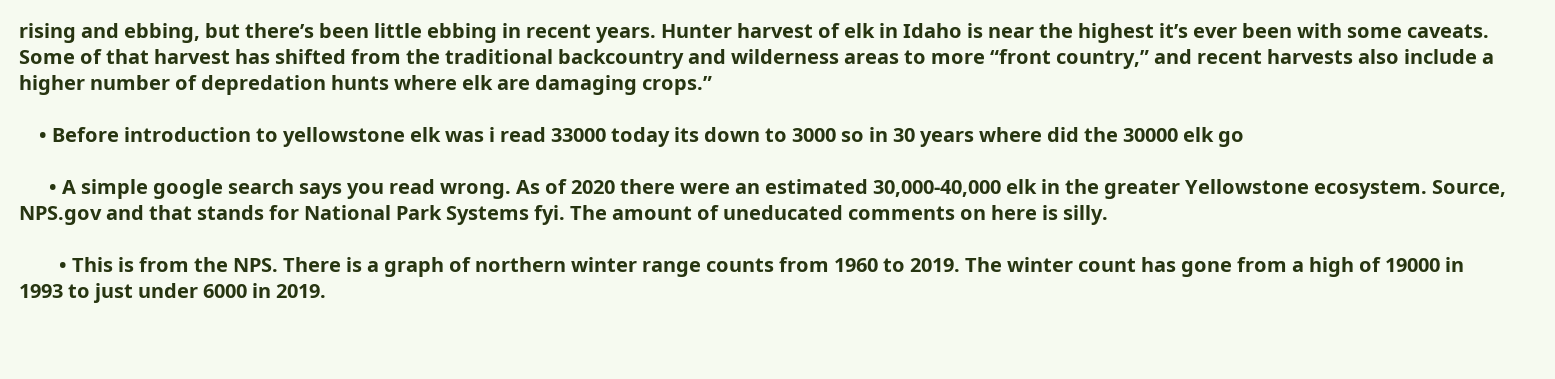rising and ebbing, but there’s been little ebbing in recent years. Hunter harvest of elk in Idaho is near the highest it’s ever been with some caveats. Some of that harvest has shifted from the traditional backcountry and wilderness areas to more “front country,” and recent harvests also include a higher number of depredation hunts where elk are damaging crops.”

    • Before introduction to yellowstone elk was i read 33000 today its down to 3000 so in 30 years where did the 30000 elk go

      • A simple google search says you read wrong. As of 2020 there were an estimated 30,000-40,000 elk in the greater Yellowstone ecosystem. Source, NPS.gov and that stands for National Park Systems fyi. The amount of uneducated comments on here is silly.

        • This is from the NPS. There is a graph of northern winter range counts from 1960 to 2019. The winter count has gone from a high of 19000 in 1993 to just under 6000 in 2019.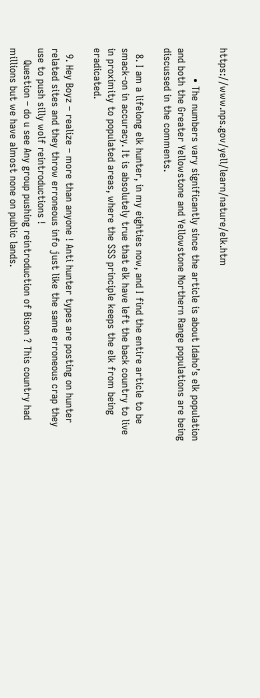https://www.nps.gov/yell/learn/nature/elk.htm

          • The numbers vary significantly since the article is about Idaho’s elk population and both the Greater Yellowstone and Yellowstone Northern Range populations are being discussed in the comments.

  8. I am a lifelong elk hunter, in my eighties now, and I find the entire article to be smack-on in accuracy. It is absolutely true that elk have left the back country to live in proximity to populated areas, where the SSS principle keeps the elk from being eradicated.

  9. Hey Boyz – realize – more than anyone ! Anti hunter types are posting on hunter related sites and they throw erroneous info just like the same erroneous crap they use to push silly wolf reintroductions !
    Question – do u see Any group pushing reintroduction of Bison ? This country had millions but we have almost none on public lands.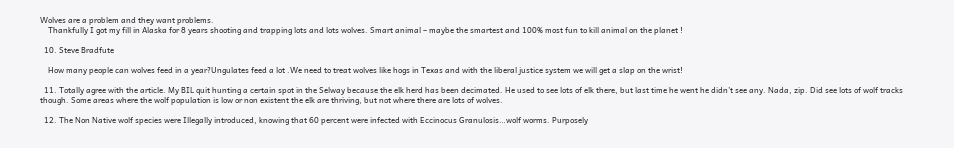Wolves are a problem and they want problems.
    Thankfully I got my fill in Alaska for 8 years shooting and trapping lots and lots wolves. Smart animal – maybe the smartest and 100% most fun to kill animal on the planet !

  10. Steve Bradfute

    How many people can wolves feed in a year?Ungulates feed a lot .We need to treat wolves like hogs in Texas and with the liberal justice system we will get a slap on the wrist!

  11. Totally agree with the article. My BIL quit hunting a certain spot in the Selway because the elk herd has been decimated. He used to see lots of elk there, but last time he went he didn’t see any. Nada, zip. Did see lots of wolf tracks though. Some areas where the wolf population is low or non existent the elk are thriving, but not where there are lots of wolves.

  12. The Non Native wolf species were Illegally introduced, knowing that 60 percent were infected with Eccinocus Granulosis…wolf worms. Purposely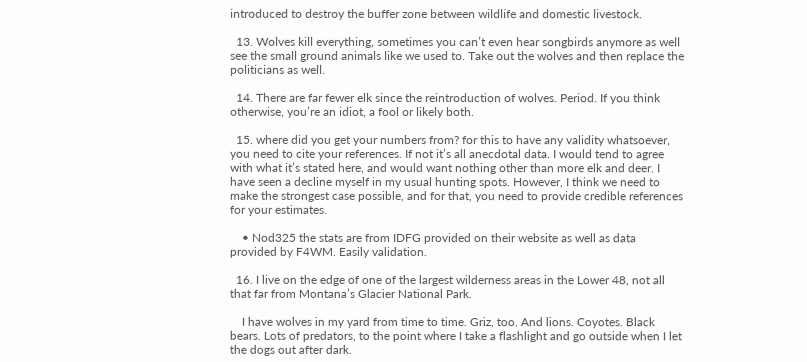introduced to destroy the buffer zone between wildlife and domestic livestock.

  13. Wolves kill everything, sometimes you can’t even hear songbirds anymore as well see the small ground animals like we used to. Take out the wolves and then replace the politicians as well.

  14. There are far fewer elk since the reintroduction of wolves. Period. If you think otherwise, you’re an idiot, a fool or likely both.

  15. where did you get your numbers from? for this to have any validity whatsoever, you need to cite your references. If not it’s all anecdotal data. I would tend to agree with what it’s stated here, and would want nothing other than more elk and deer. I have seen a decline myself in my usual hunting spots. However, I think we need to make the strongest case possible, and for that, you need to provide credible references for your estimates.

    • Nod325 the stats are from IDFG provided on their website as well as data provided by F4WM. Easily validation.

  16. I live on the edge of one of the largest wilderness areas in the Lower 48, not all that far from Montana’s Glacier National Park.

    I have wolves in my yard from time to time. Griz, too. And lions. Coyotes. Black bears. Lots of predators, to the point where I take a flashlight and go outside when I let the dogs out after dark.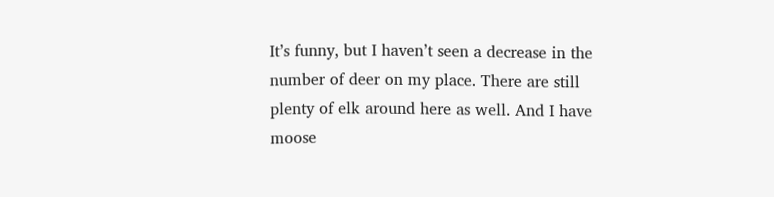It’s funny, but I haven’t seen a decrease in the number of deer on my place. There are still plenty of elk around here as well. And I have moose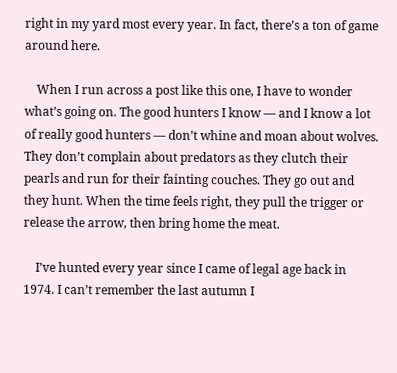right in my yard most every year. In fact, there’s a ton of game around here.

    When I run across a post like this one, I have to wonder what’s going on. The good hunters I know — and I know a lot of really good hunters — don’t whine and moan about wolves. They don’t complain about predators as they clutch their pearls and run for their fainting couches. They go out and they hunt. When the time feels right, they pull the trigger or release the arrow, then bring home the meat.

    I’ve hunted every year since I came of legal age back in 1974. I can’t remember the last autumn I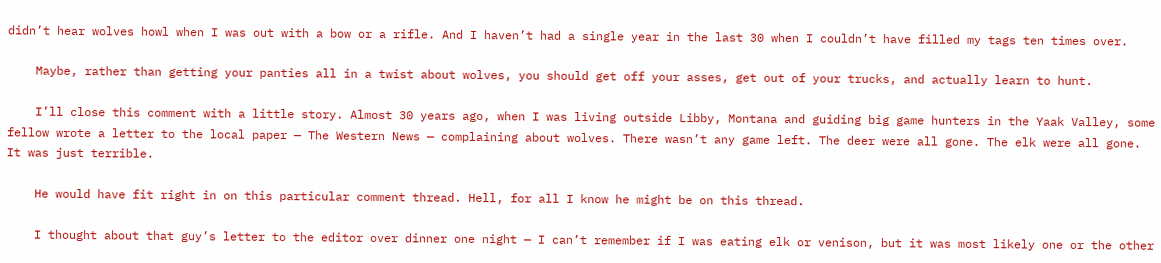didn’t hear wolves howl when I was out with a bow or a rifle. And I haven’t had a single year in the last 30 when I couldn’t have filled my tags ten times over.

    Maybe, rather than getting your panties all in a twist about wolves, you should get off your asses, get out of your trucks, and actually learn to hunt.

    I’ll close this comment with a little story. Almost 30 years ago, when I was living outside Libby, Montana and guiding big game hunters in the Yaak Valley, some fellow wrote a letter to the local paper — The Western News — complaining about wolves. There wasn’t any game left. The deer were all gone. The elk were all gone. It was just terrible.

    He would have fit right in on this particular comment thread. Hell, for all I know he might be on this thread.

    I thought about that guy’s letter to the editor over dinner one night — I can’t remember if I was eating elk or venison, but it was most likely one or the other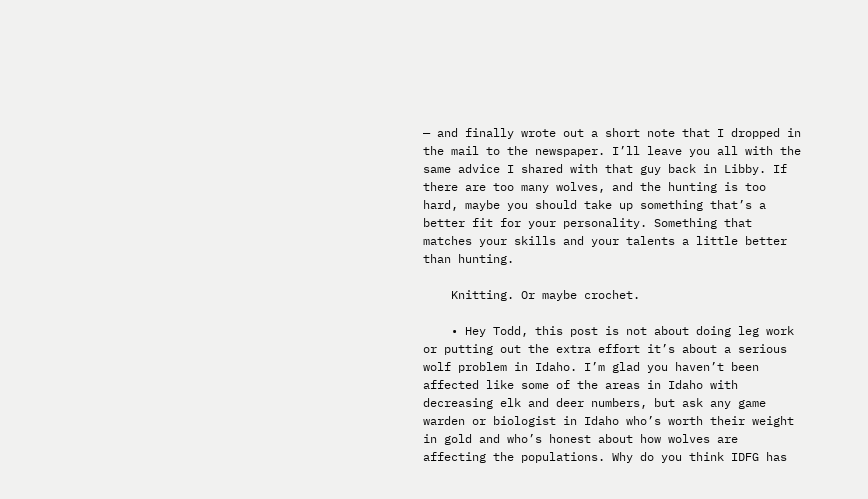— and finally wrote out a short note that I dropped in the mail to the newspaper. I’ll leave you all with the same advice I shared with that guy back in Libby. If there are too many wolves, and the hunting is too hard, maybe you should take up something that’s a better fit for your personality. Something that matches your skills and your talents a little better than hunting.

    Knitting. Or maybe crochet.

    • Hey Todd, this post is not about doing leg work or putting out the extra effort it’s about a serious wolf problem in Idaho. I’m glad you haven’t been affected like some of the areas in Idaho with decreasing elk and deer numbers, but ask any game warden or biologist in Idaho who’s worth their weight in gold and who’s honest about how wolves are affecting the populations. Why do you think IDFG has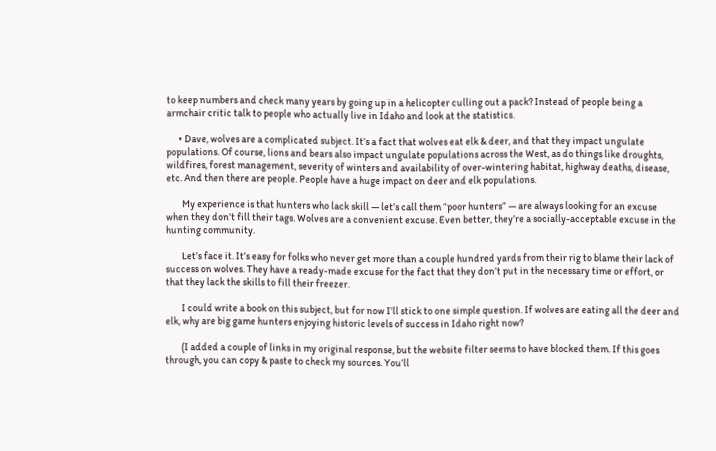to keep numbers and check many years by going up in a helicopter culling out a pack? Instead of people being a armchair critic talk to people who actually live in Idaho and look at the statistics.

      • Dave, wolves are a complicated subject. It’s a fact that wolves eat elk & deer, and that they impact ungulate populations. Of course, lions and bears also impact ungulate populations across the West, as do things like droughts, wildfires, forest management, severity of winters and availability of over-wintering habitat, highway deaths, disease, etc. And then there are people. People have a huge impact on deer and elk populations.

        My experience is that hunters who lack skill — let’s call them “poor hunters” — are always looking for an excuse when they don’t fill their tags. Wolves are a convenient excuse. Even better, they’re a socially-acceptable excuse in the hunting community.

        Let’s face it. It’s easy for folks who never get more than a couple hundred yards from their rig to blame their lack of success on wolves. They have a ready-made excuse for the fact that they don’t put in the necessary time or effort, or that they lack the skills to fill their freezer.

        I could write a book on this subject, but for now I’ll stick to one simple question. If wolves are eating all the deer and elk, why are big game hunters enjoying historic levels of success in Idaho right now?

        (I added a couple of links in my original response, but the website filter seems to have blocked them. If this goes through, you can copy & paste to check my sources. You’ll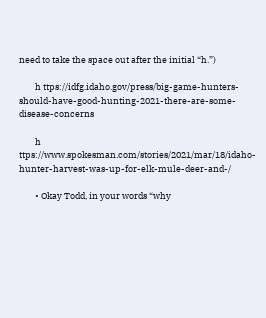need to take the space out after the initial “h.”)

        h ttps://idfg.idaho.gov/press/big-game-hunters-should-have-good-hunting-2021-there-are-some-disease-concerns

        h ttps://www.spokesman.com/stories/2021/mar/18/idaho-hunter-harvest-was-up-for-elk-mule-deer-and-/

        • Okay Todd, in your words “why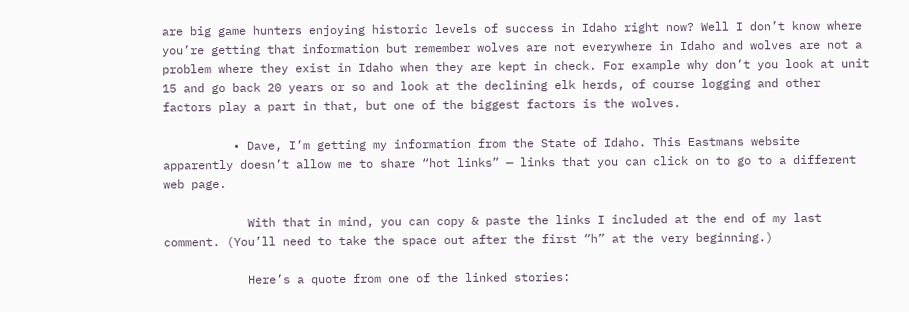are big game hunters enjoying historic levels of success in Idaho right now? Well I don’t know where you’re getting that information but remember wolves are not everywhere in Idaho and wolves are not a problem where they exist in Idaho when they are kept in check. For example why don’t you look at unit 15 and go back 20 years or so and look at the declining elk herds, of course logging and other factors play a part in that, but one of the biggest factors is the wolves.

          • Dave, I’m getting my information from the State of Idaho. This Eastmans website apparently doesn’t allow me to share “hot links” — links that you can click on to go to a different web page.

            With that in mind, you can copy & paste the links I included at the end of my last comment. (You’ll need to take the space out after the first “h” at the very beginning.)

            Here’s a quote from one of the linked stories: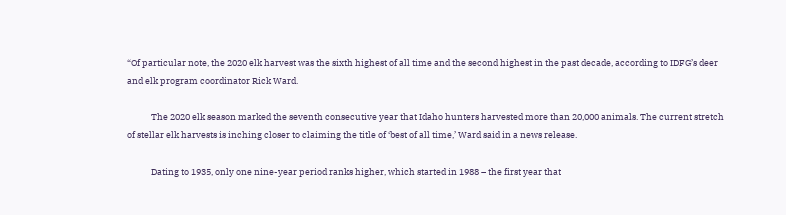“Of particular note, the 2020 elk harvest was the sixth highest of all time and the second highest in the past decade, according to IDFG’s deer and elk program coordinator Rick Ward.

            The 2020 elk season marked the seventh consecutive year that Idaho hunters harvested more than 20,000 animals. The current stretch of stellar elk harvests is inching closer to claiming the title of ‘best of all time,’ Ward said in a news release.

            Dating to 1935, only one nine-year period ranks higher, which started in 1988 – the first year that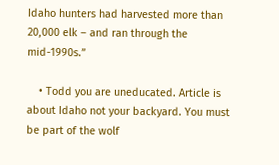Idaho hunters had harvested more than 20,000 elk – and ran through the mid-1990s.”

    • Todd you are uneducated. Article is about Idaho not your backyard. You must be part of the wolf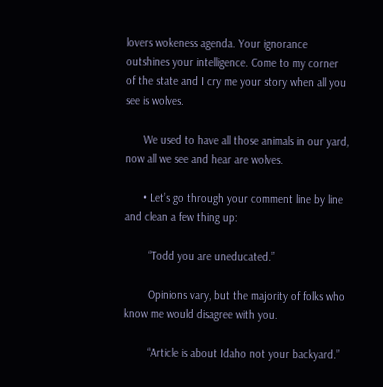lovers wokeness agenda. Your ignorance outshines your intelligence. Come to my corner of the state and I cry me your story when all you see is wolves.

      We used to have all those animals in our yard, now all we see and hear are wolves.

      • Let’s go through your comment line by line and clean a few thing up:

        “Todd you are uneducated.”

        Opinions vary, but the majority of folks who know me would disagree with you.

        “Article is about Idaho not your backyard.”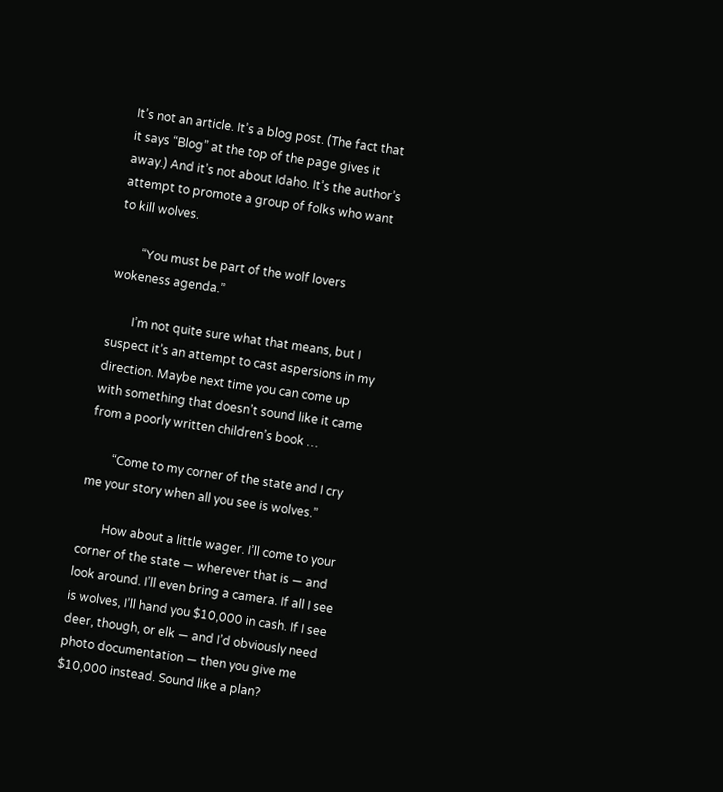It’s not an article. It’s a blog post. (The fact that it says “Blog” at the top of the page gives it away.) And it’s not about Idaho. It’s the author’s attempt to promote a group of folks who want to kill wolves.

        “You must be part of the wolf lovers wokeness agenda.”

        I’m not quite sure what that means, but I suspect it’s an attempt to cast aspersions in my direction. Maybe next time you can come up with something that doesn’t sound like it came from a poorly written children’s book …

        “Come to my corner of the state and I cry me your story when all you see is wolves.”

        How about a little wager. I’ll come to your corner of the state — wherever that is — and look around. I’ll even bring a camera. If all I see is wolves, I’ll hand you $10,000 in cash. If I see deer, though, or elk — and I’d obviously need photo documentation — then you give me $10,000 instead. Sound like a plan?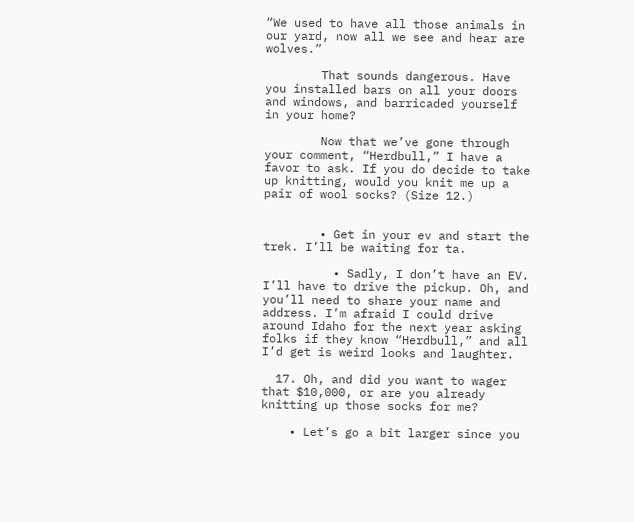“We used to have all those animals in our yard, now all we see and hear are wolves.”

        That sounds dangerous. Have you installed bars on all your doors and windows, and barricaded yourself in your home?

        Now that we’ve gone through your comment, “Herdbull,” I have a favor to ask. If you do decide to take up knitting, would you knit me up a pair of wool socks? (Size 12.)


        • Get in your ev and start the trek. I’ll be waiting for ta.

          • Sadly, I don’t have an EV. I’ll have to drive the pickup. Oh, and you’ll need to share your name and address. I’m afraid I could drive around Idaho for the next year asking folks if they know “Herdbull,” and all I’d get is weird looks and laughter.

  17. Oh, and did you want to wager that $10,000, or are you already knitting up those socks for me?

    • Let’s go a bit larger since you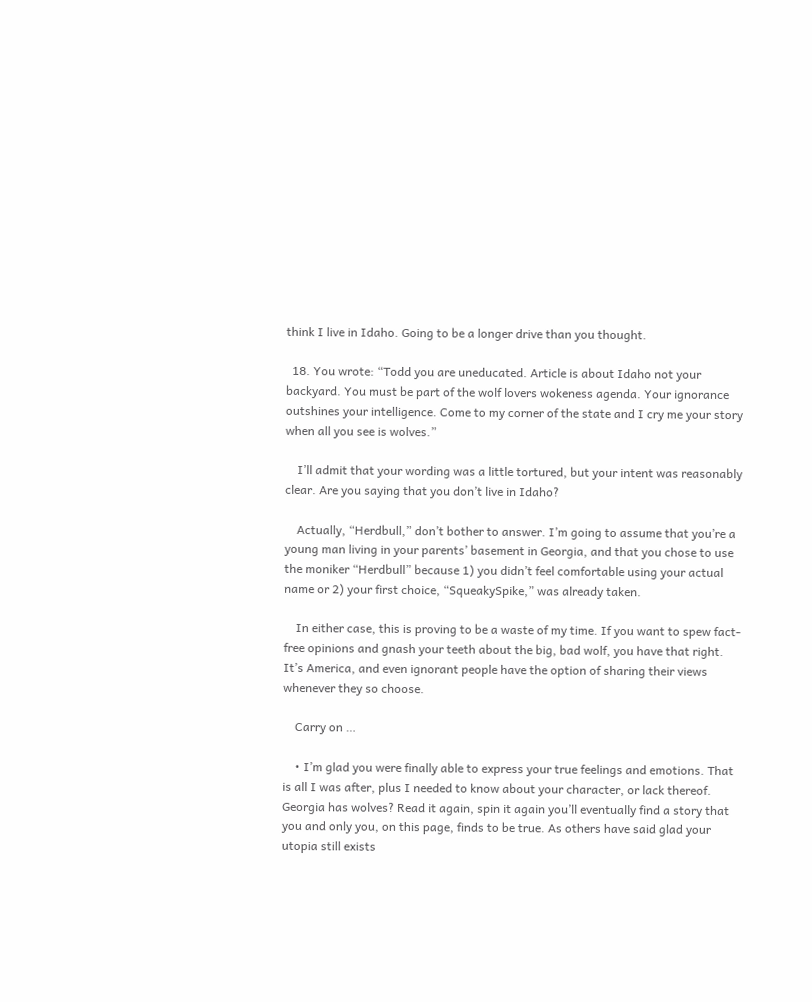think I live in Idaho. Going to be a longer drive than you thought.

  18. You wrote: “Todd you are uneducated. Article is about Idaho not your backyard. You must be part of the wolf lovers wokeness agenda. Your ignorance outshines your intelligence. Come to my corner of the state and I cry me your story when all you see is wolves.”

    I’ll admit that your wording was a little tortured, but your intent was reasonably clear. Are you saying that you don’t live in Idaho?

    Actually, “Herdbull,” don’t bother to answer. I’m going to assume that you’re a young man living in your parents’ basement in Georgia, and that you chose to use the moniker “Herdbull” because 1) you didn’t feel comfortable using your actual name or 2) your first choice, “SqueakySpike,” was already taken.

    In either case, this is proving to be a waste of my time. If you want to spew fact-free opinions and gnash your teeth about the big, bad wolf, you have that right. It’s America, and even ignorant people have the option of sharing their views whenever they so choose.

    Carry on …

    • I’m glad you were finally able to express your true feelings and emotions. That is all I was after, plus I needed to know about your character, or lack thereof. Georgia has wolves? Read it again, spin it again you’ll eventually find a story that you and only you, on this page, finds to be true. As others have said glad your utopia still exists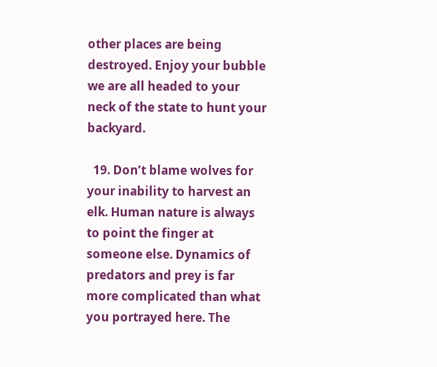other places are being destroyed. Enjoy your bubble we are all headed to your neck of the state to hunt your backyard.

  19. Don’t blame wolves for your inability to harvest an elk. Human nature is always to point the finger at someone else. Dynamics of predators and prey is far more complicated than what you portrayed here. The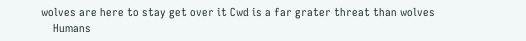wolves are here to stay get over it Cwd is a far grater threat than wolves
    Humans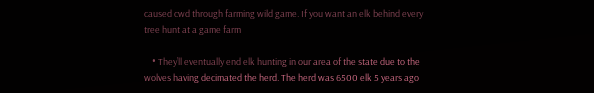caused cwd through farming wild game. If you want an elk behind every tree hunt at a game farm

    • They’ll eventually end elk hunting in our area of the state due to the wolves having decimated the herd. The herd was 6500 elk 5 years ago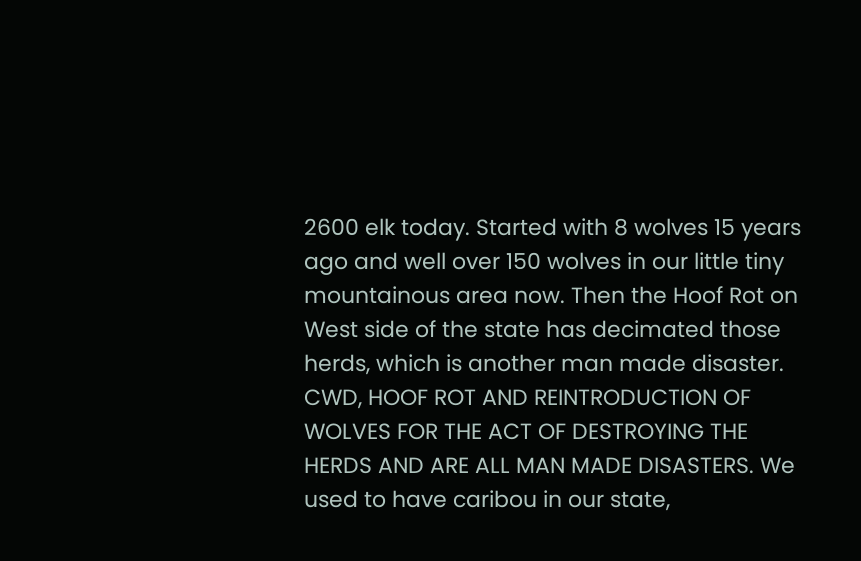2600 elk today. Started with 8 wolves 15 years ago and well over 150 wolves in our little tiny mountainous area now. Then the Hoof Rot on West side of the state has decimated those herds, which is another man made disaster. CWD, HOOF ROT AND REINTRODUCTION OF WOLVES FOR THE ACT OF DESTROYING THE HERDS AND ARE ALL MAN MADE DISASTERS. We used to have caribou in our state,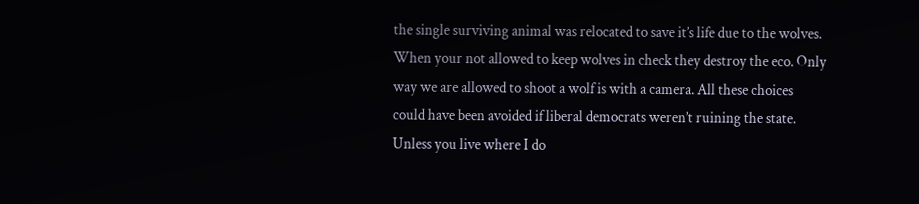the single surviving animal was relocated to save it’s life due to the wolves. When your not allowed to keep wolves in check they destroy the eco. Only way we are allowed to shoot a wolf is with a camera. All these choices could have been avoided if liberal democrats weren’t ruining the state. Unless you live where I do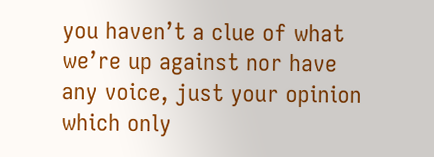you haven’t a clue of what we’re up against nor have any voice, just your opinion which only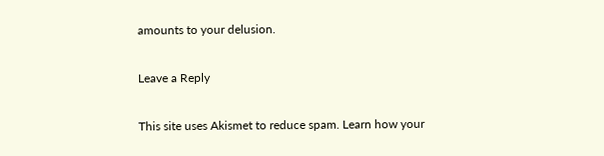amounts to your delusion.

Leave a Reply

This site uses Akismet to reduce spam. Learn how your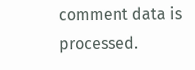comment data is processed.